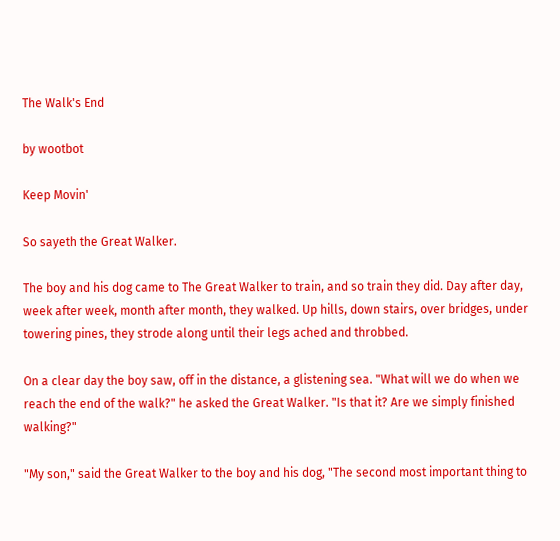The Walk's End

by wootbot

Keep Movin'

So sayeth the Great Walker.

The boy and his dog came to The Great Walker to train, and so train they did. Day after day, week after week, month after month, they walked. Up hills, down stairs, over bridges, under towering pines, they strode along until their legs ached and throbbed.

On a clear day the boy saw, off in the distance, a glistening sea. "What will we do when we reach the end of the walk?" he asked the Great Walker. "Is that it? Are we simply finished walking?"

"My son," said the Great Walker to the boy and his dog, "The second most important thing to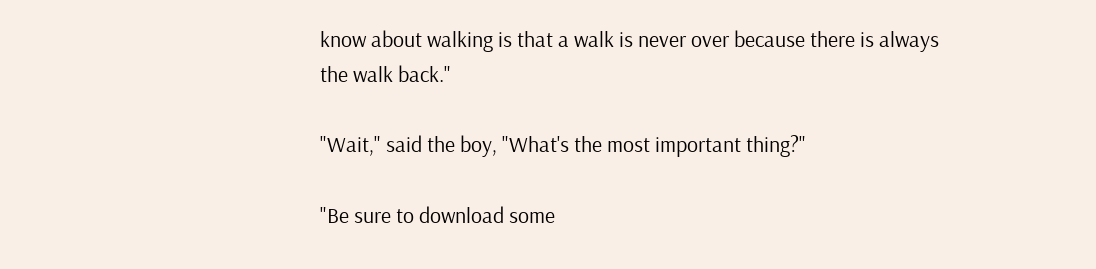know about walking is that a walk is never over because there is always the walk back."

"Wait," said the boy, "What's the most important thing?"

"Be sure to download some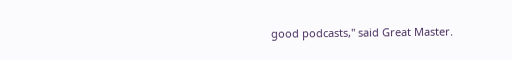good podcasts," said Great Master.